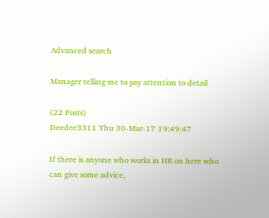Advanced search

Manager telling me to pay attention to detail

(22 Posts)
Deedee3311 Thu 30-Mar-17 19:49:47

If there is anyone who works in HR on here who can give some advice,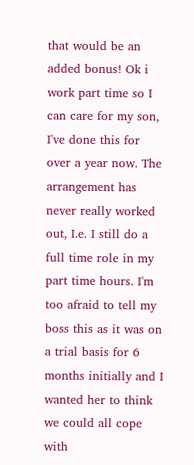that would be an added bonus! Ok i work part time so I can care for my son, I've done this for over a year now. The arrangement has never really worked out, I.e. I still do a full time role in my part time hours. I'm too afraid to tell my boss this as it was on a trial basis for 6 months initially and I wanted her to think we could all cope with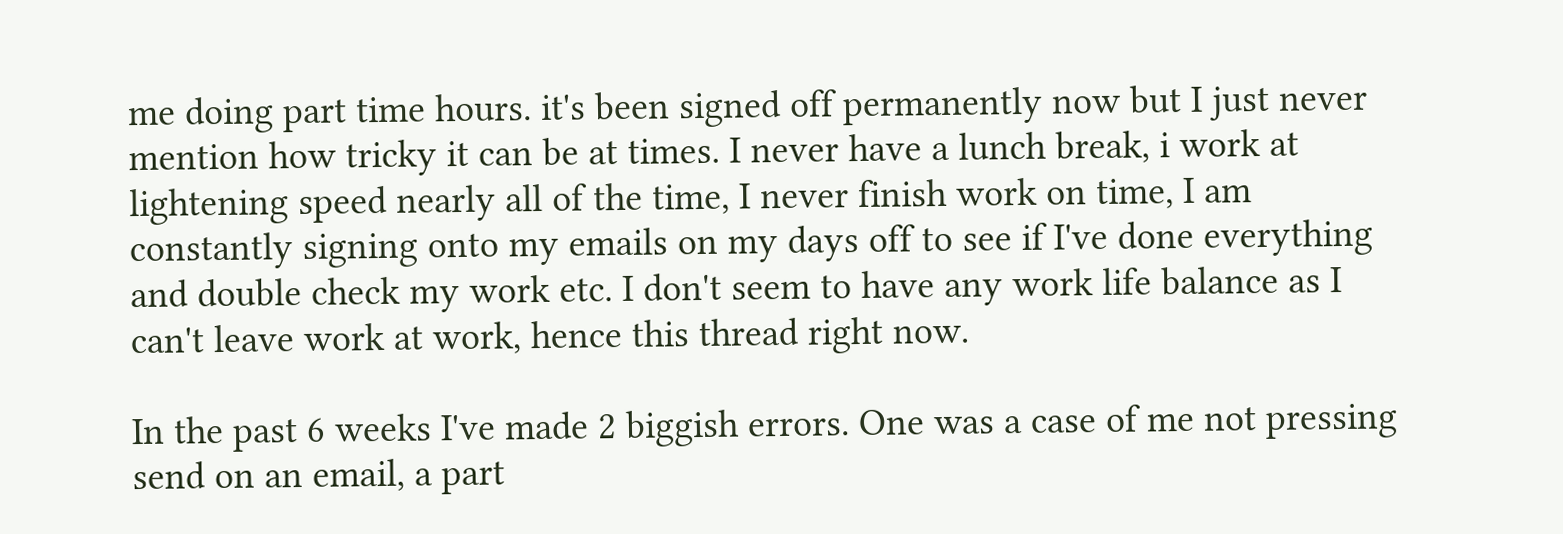me doing part time hours. it's been signed off permanently now but I just never mention how tricky it can be at times. I never have a lunch break, i work at lightening speed nearly all of the time, I never finish work on time, I am constantly signing onto my emails on my days off to see if I've done everything and double check my work etc. I don't seem to have any work life balance as I can't leave work at work, hence this thread right now.

In the past 6 weeks I've made 2 biggish errors. One was a case of me not pressing send on an email, a part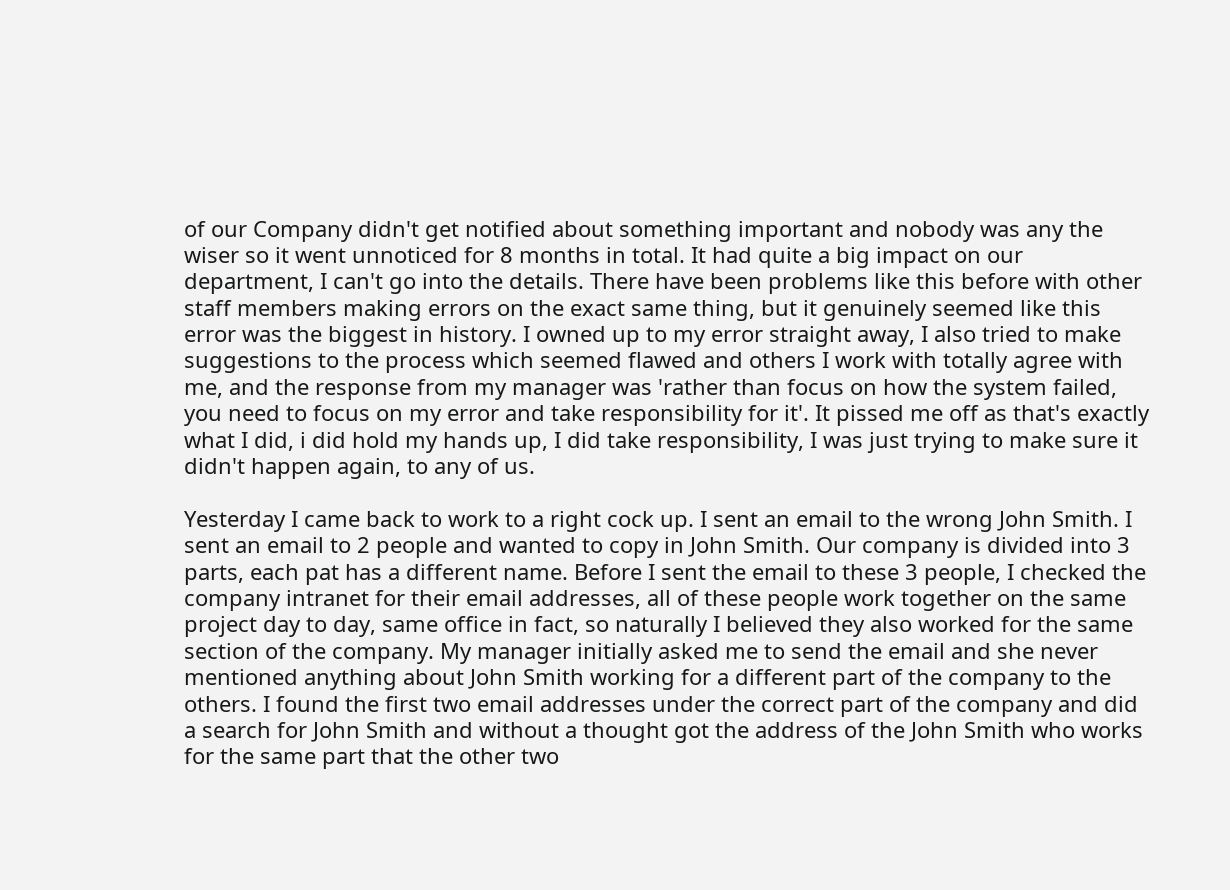of our Company didn't get notified about something important and nobody was any the wiser so it went unnoticed for 8 months in total. It had quite a big impact on our department, I can't go into the details. There have been problems like this before with other staff members making errors on the exact same thing, but it genuinely seemed like this error was the biggest in history. I owned up to my error straight away, I also tried to make suggestions to the process which seemed flawed and others I work with totally agree with me, and the response from my manager was 'rather than focus on how the system failed, you need to focus on my error and take responsibility for it'. It pissed me off as that's exactly what I did, i did hold my hands up, I did take responsibility, I was just trying to make sure it didn't happen again, to any of us.

Yesterday I came back to work to a right cock up. I sent an email to the wrong John Smith. I sent an email to 2 people and wanted to copy in John Smith. Our company is divided into 3 parts, each pat has a different name. Before I sent the email to these 3 people, I checked the company intranet for their email addresses, all of these people work together on the same project day to day, same office in fact, so naturally I believed they also worked for the same section of the company. My manager initially asked me to send the email and she never mentioned anything about John Smith working for a different part of the company to the others. I found the first two email addresses under the correct part of the company and did a search for John Smith and without a thought got the address of the John Smith who works for the same part that the other two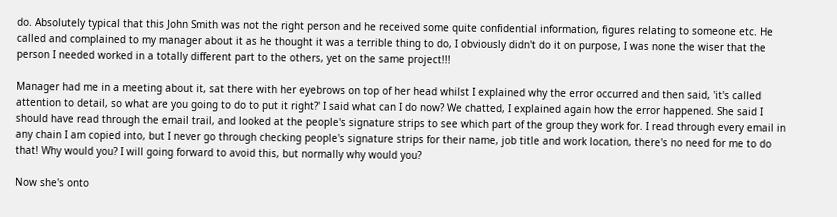do. Absolutely typical that this John Smith was not the right person and he received some quite confidential information, figures relating to someone etc. He called and complained to my manager about it as he thought it was a terrible thing to do, I obviously didn't do it on purpose, I was none the wiser that the person I needed worked in a totally different part to the others, yet on the same project!!!

Manager had me in a meeting about it, sat there with her eyebrows on top of her head whilst I explained why the error occurred and then said, 'it's called attention to detail, so what are you going to do to put it right?' I said what can I do now? We chatted, I explained again how the error happened. She said I should have read through the email trail, and looked at the people's signature strips to see which part of the group they work for. I read through every email in any chain I am copied into, but I never go through checking people's signature strips for their name, job title and work location, there's no need for me to do that! Why would you? I will going forward to avoid this, but normally why would you?

Now she's onto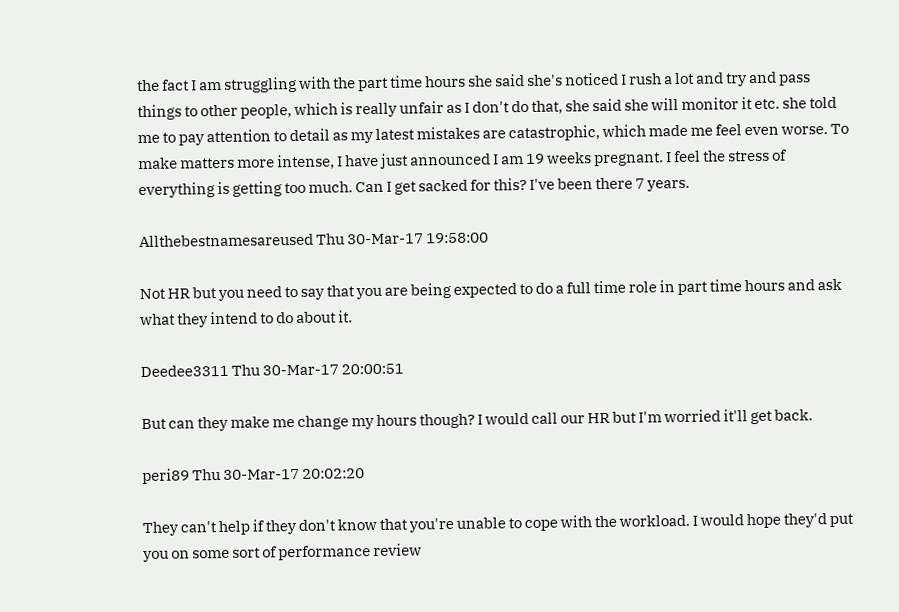the fact I am struggling with the part time hours she said she's noticed I rush a lot and try and pass things to other people, which is really unfair as I don't do that, she said she will monitor it etc. she told me to pay attention to detail as my latest mistakes are catastrophic, which made me feel even worse. To make matters more intense, I have just announced I am 19 weeks pregnant. I feel the stress of everything is getting too much. Can I get sacked for this? I've been there 7 years.

Allthebestnamesareused Thu 30-Mar-17 19:58:00

Not HR but you need to say that you are being expected to do a full time role in part time hours and ask what they intend to do about it.

Deedee3311 Thu 30-Mar-17 20:00:51

But can they make me change my hours though? I would call our HR but I'm worried it'll get back.

peri89 Thu 30-Mar-17 20:02:20

They can't help if they don't know that you're unable to cope with the workload. I would hope they'd put you on some sort of performance review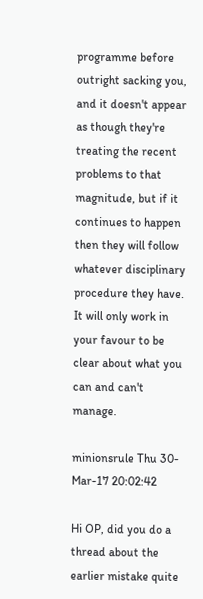programme before outright sacking you, and it doesn't appear as though they're treating the recent problems to that magnitude, but if it continues to happen then they will follow whatever disciplinary procedure they have. It will only work in your favour to be clear about what you can and can't manage.

minionsrule Thu 30-Mar-17 20:02:42

Hi OP, did you do a thread about the earlier mistake quite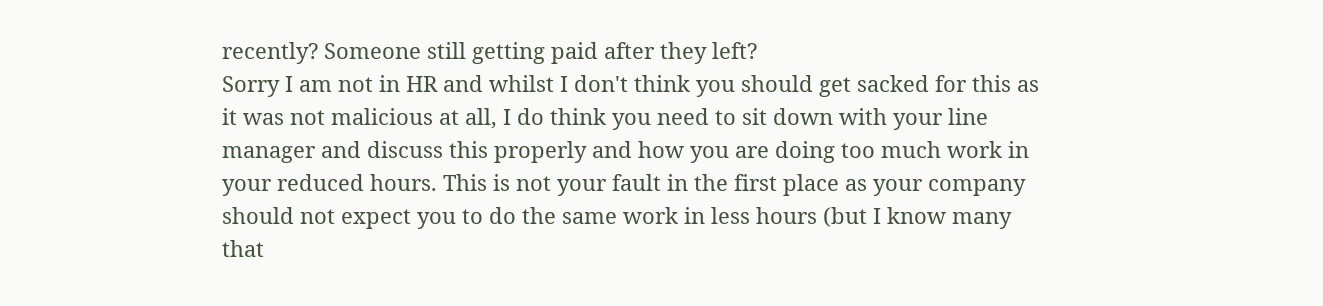recently? Someone still getting paid after they left?
Sorry I am not in HR and whilst I don't think you should get sacked for this as it was not malicious at all, I do think you need to sit down with your line manager and discuss this properly and how you are doing too much work in your reduced hours. This is not your fault in the first place as your company should not expect you to do the same work in less hours (but I know many that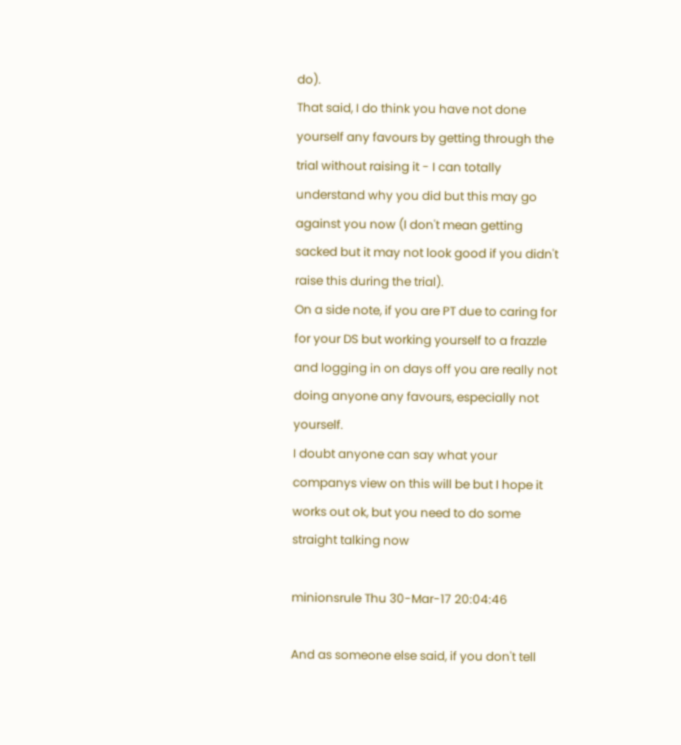do).
That said, I do think you have not done yourself any favours by getting through the trial without raising it - I can totally understand why you did but this may go against you now (I don't mean getting sacked but it may not look good if you didn't raise this during the trial).
On a side note, if you are PT due to caring for for your DS but working yourself to a frazzle and logging in on days off you are really not doing anyone any favours, especially not yourself.
I doubt anyone can say what your companys view on this will be but I hope it works out ok, but you need to do some straight talking now

minionsrule Thu 30-Mar-17 20:04:46

And as someone else said, if you don't tell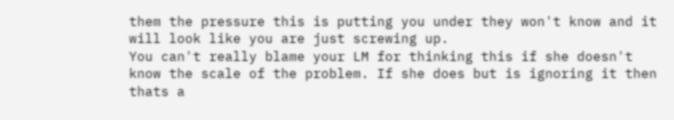them the pressure this is putting you under they won't know and it will look like you are just screwing up.
You can't really blame your LM for thinking this if she doesn't know the scale of the problem. If she does but is ignoring it then thats a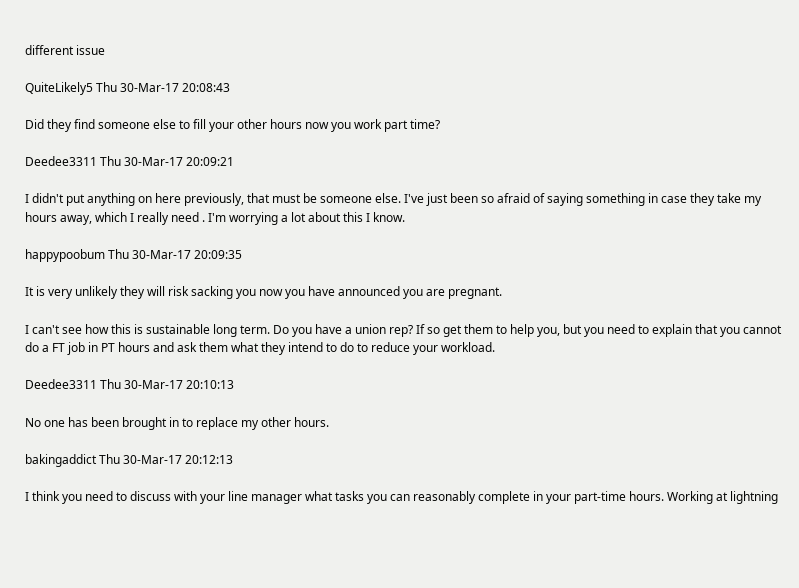different issue

QuiteLikely5 Thu 30-Mar-17 20:08:43

Did they find someone else to fill your other hours now you work part time?

Deedee3311 Thu 30-Mar-17 20:09:21

I didn't put anything on here previously, that must be someone else. I've just been so afraid of saying something in case they take my hours away, which I really need . I'm worrying a lot about this I know.

happypoobum Thu 30-Mar-17 20:09:35

It is very unlikely they will risk sacking you now you have announced you are pregnant.

I can't see how this is sustainable long term. Do you have a union rep? If so get them to help you, but you need to explain that you cannot do a FT job in PT hours and ask them what they intend to do to reduce your workload.

Deedee3311 Thu 30-Mar-17 20:10:13

No one has been brought in to replace my other hours.

bakingaddict Thu 30-Mar-17 20:12:13

I think you need to discuss with your line manager what tasks you can reasonably complete in your part-time hours. Working at lightning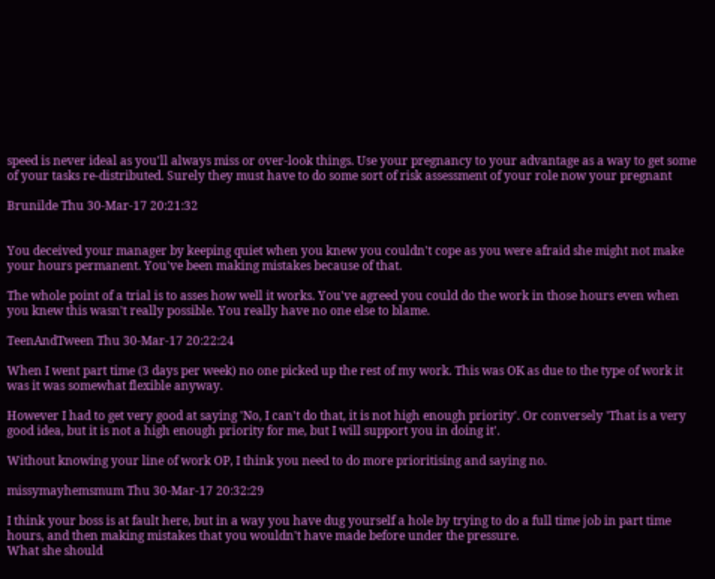speed is never ideal as you'll always miss or over-look things. Use your pregnancy to your advantage as a way to get some of your tasks re-distributed. Surely they must have to do some sort of risk assessment of your role now your pregnant

Brunilde Thu 30-Mar-17 20:21:32


You deceived your manager by keeping quiet when you knew you couldn't cope as you were afraid she might not make your hours permanent. You've been making mistakes because of that.

The whole point of a trial is to asses how well it works. You've agreed you could do the work in those hours even when you knew this wasn't really possible. You really have no one else to blame.

TeenAndTween Thu 30-Mar-17 20:22:24

When I went part time (3 days per week) no one picked up the rest of my work. This was OK as due to the type of work it was it was somewhat flexible anyway.

However I had to get very good at saying 'No, I can't do that, it is not high enough priority'. Or conversely 'That is a very good idea, but it is not a high enough priority for me, but I will support you in doing it'.

Without knowing your line of work OP, I think you need to do more prioritising and saying no.

missymayhemsmum Thu 30-Mar-17 20:32:29

I think your boss is at fault here, but in a way you have dug yourself a hole by trying to do a full time job in part time hours, and then making mistakes that you wouldn't have made before under the pressure.
What she should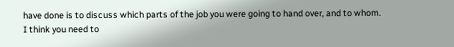have done is to discuss which parts of the job you were going to hand over, and to whom.
I think you need to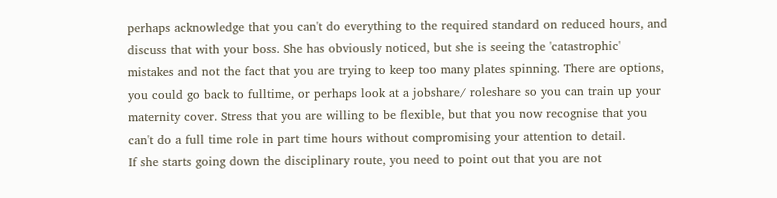perhaps acknowledge that you can't do everything to the required standard on reduced hours, and discuss that with your boss. She has obviously noticed, but she is seeing the 'catastrophic' mistakes and not the fact that you are trying to keep too many plates spinning. There are options, you could go back to fulltime, or perhaps look at a jobshare/ roleshare so you can train up your maternity cover. Stress that you are willing to be flexible, but that you now recognise that you can't do a full time role in part time hours without compromising your attention to detail.
If she starts going down the disciplinary route, you need to point out that you are not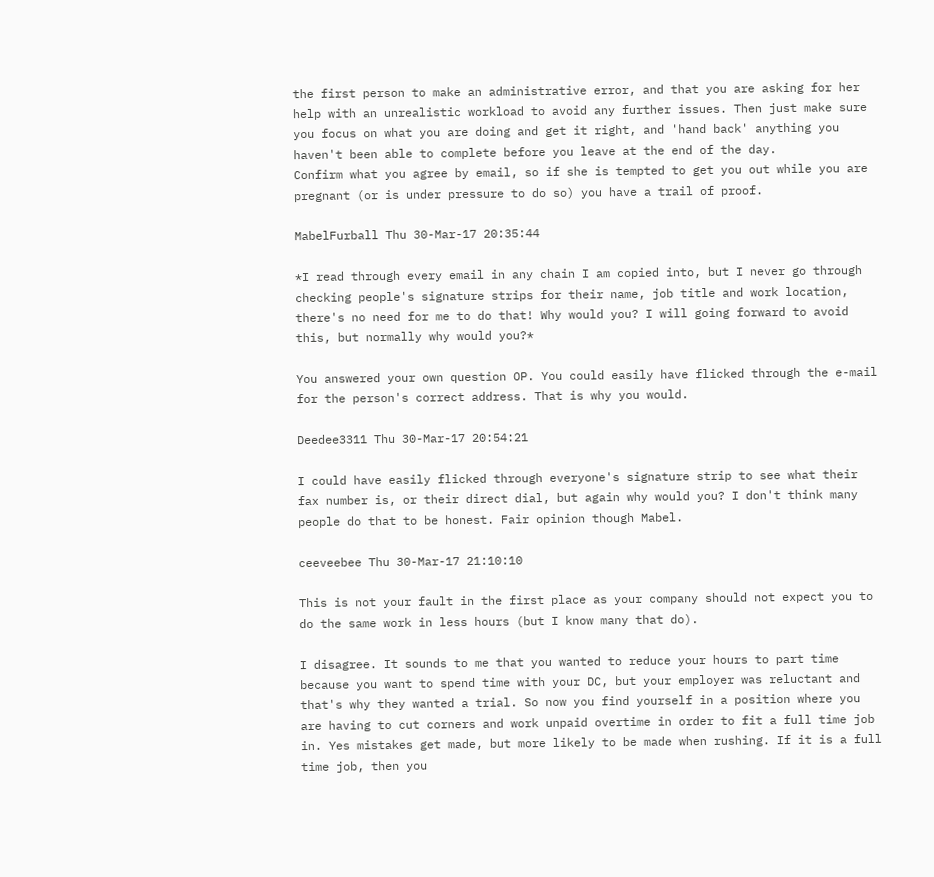the first person to make an administrative error, and that you are asking for her help with an unrealistic workload to avoid any further issues. Then just make sure you focus on what you are doing and get it right, and 'hand back' anything you haven't been able to complete before you leave at the end of the day.
Confirm what you agree by email, so if she is tempted to get you out while you are pregnant (or is under pressure to do so) you have a trail of proof.

MabelFurball Thu 30-Mar-17 20:35:44

*I read through every email in any chain I am copied into, but I never go through checking people's signature strips for their name, job title and work location, there's no need for me to do that! Why would you? I will going forward to avoid this, but normally why would you?*

You answered your own question OP. You could easily have flicked through the e-mail for the person's correct address. That is why you would.

Deedee3311 Thu 30-Mar-17 20:54:21

I could have easily flicked through everyone's signature strip to see what their fax number is, or their direct dial, but again why would you? I don't think many people do that to be honest. Fair opinion though Mabel.

ceeveebee Thu 30-Mar-17 21:10:10

This is not your fault in the first place as your company should not expect you to do the same work in less hours (but I know many that do).

I disagree. It sounds to me that you wanted to reduce your hours to part time because you want to spend time with your DC, but your employer was reluctant and that's why they wanted a trial. So now you find yourself in a position where you are having to cut corners and work unpaid overtime in order to fit a full time job in. Yes mistakes get made, but more likely to be made when rushing. If it is a full time job, then you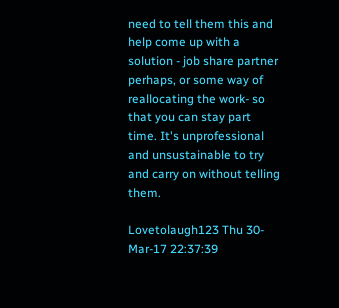need to tell them this and help come up with a solution - job share partner perhaps, or some way of reallocating the work- so that you can stay part time. It's unprofessional and unsustainable to try and carry on without telling them.

Lovetolaugh123 Thu 30-Mar-17 22:37:39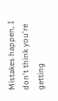Mistakes happen, I don't think you're getting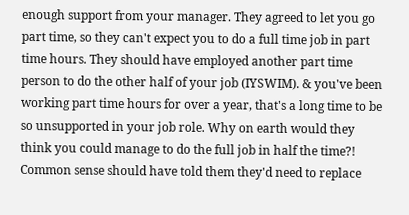enough support from your manager. They agreed to let you go part time, so they can't expect you to do a full time job in part time hours. They should have employed another part time person to do the other half of your job (IYSWIM). & you've been working part time hours for over a year, that's a long time to be so unsupported in your job role. Why on earth would they think you could manage to do the full job in half the time?! Common sense should have told them they'd need to replace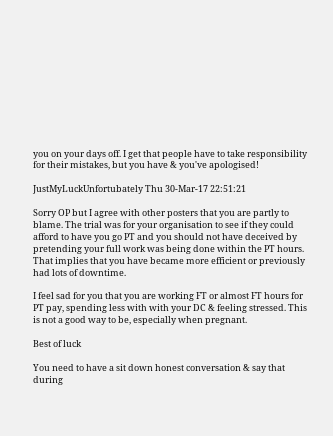you on your days off. I get that people have to take responsibility for their mistakes, but you have & you've apologised!

JustMyLuckUnfortubately Thu 30-Mar-17 22:51:21

Sorry OP but I agree with other posters that you are partly to blame. The trial was for your organisation to see if they could afford to have you go PT and you should not have deceived by pretending your full work was being done within the PT hours. That implies that you have became more efficient or previously had lots of downtime.

I feel sad for you that you are working FT or almost FT hours for PT pay, spending less with with your DC & feeling stressed. This is not a good way to be, especially when pregnant.

Best of luck

You need to have a sit down honest conversation & say that during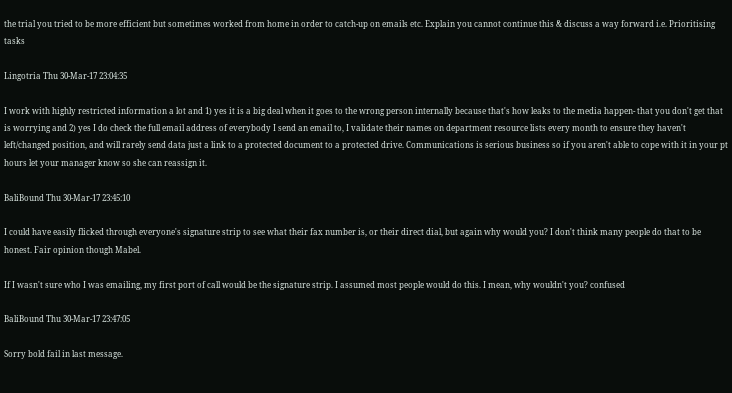the trial you tried to be more efficient but sometimes worked from home in order to catch-up on emails etc. Explain you cannot continue this & discuss a way forward i.e. Prioritising tasks

Lingotria Thu 30-Mar-17 23:04:35

I work with highly restricted information a lot and 1) yes it is a big deal when it goes to the wrong person internally because that's how leaks to the media happen- that you don't get that is worrying and 2) yes I do check the full email address of everybody I send an email to, I validate their names on department resource lists every month to ensure they haven't left/changed position, and will rarely send data just a link to a protected document to a protected drive. Communications is serious business so if you aren't able to cope with it in your pt hours let your manager know so she can reassign it.

BaliBound Thu 30-Mar-17 23:45:10

I could have easily flicked through everyone's signature strip to see what their fax number is, or their direct dial, but again why would you? I don't think many people do that to be honest. Fair opinion though Mabel.

If I wasn't sure who I was emailing, my first port of call would be the signature strip. I assumed most people would do this. I mean, why wouldn't you? confused

BaliBound Thu 30-Mar-17 23:47:05

Sorry bold fail in last message.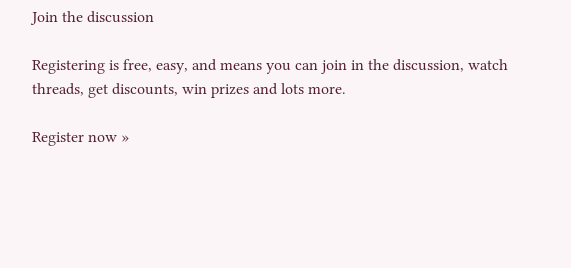Join the discussion

Registering is free, easy, and means you can join in the discussion, watch threads, get discounts, win prizes and lots more.

Register now »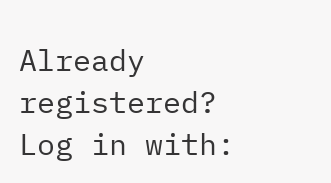Already registered? Log in with: